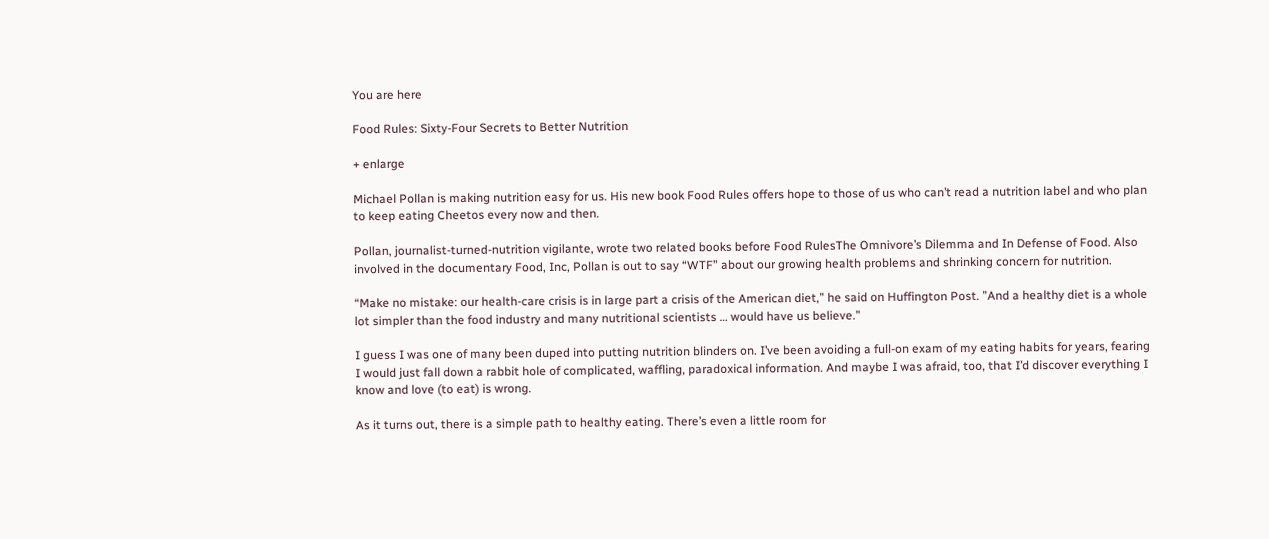You are here

Food Rules: Sixty-Four Secrets to Better Nutrition

+ enlarge

Michael Pollan is making nutrition easy for us. His new book Food Rules offers hope to those of us who can’t read a nutrition label and who plan to keep eating Cheetos every now and then.

Pollan, journalist-turned-nutrition vigilante, wrote two related books before Food RulesThe Omnivore’s Dilemma and In Defense of Food. Also involved in the documentary Food, Inc, Pollan is out to say “WTF” about our growing health problems and shrinking concern for nutrition.

“Make no mistake: our health-care crisis is in large part a crisis of the American diet,” he said on Huffington Post. ”And a healthy diet is a whole lot simpler than the food industry and many nutritional scientists … would have us believe.”

I guess I was one of many been duped into putting nutrition blinders on. I’ve been avoiding a full-on exam of my eating habits for years, fearing I would just fall down a rabbit hole of complicated, waffling, paradoxical information. And maybe I was afraid, too, that I’d discover everything I know and love (to eat) is wrong.

As it turns out, there is a simple path to healthy eating. There’s even a little room for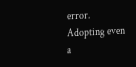error. Adopting even a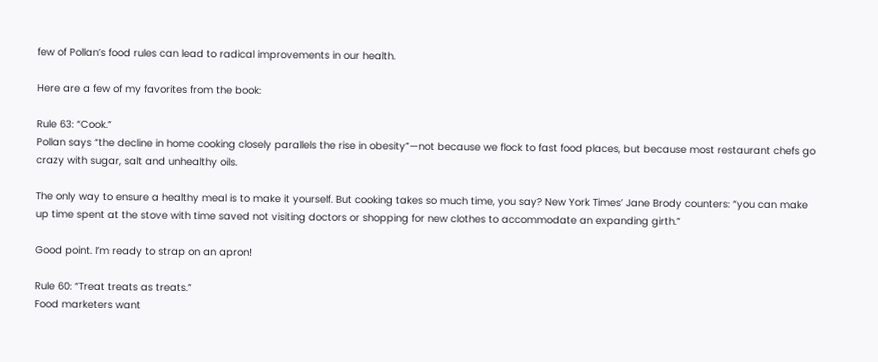few of Pollan’s food rules can lead to radical improvements in our health.

Here are a few of my favorites from the book:

Rule 63: “Cook.”
Pollan says “the decline in home cooking closely parallels the rise in obesity”—not because we flock to fast food places, but because most restaurant chefs go crazy with sugar, salt and unhealthy oils.

The only way to ensure a healthy meal is to make it yourself. But cooking takes so much time, you say? New York Times’ Jane Brody counters: “you can make up time spent at the stove with time saved not visiting doctors or shopping for new clothes to accommodate an expanding girth.”

Good point. I’m ready to strap on an apron!

Rule 60: “Treat treats as treats.”
Food marketers want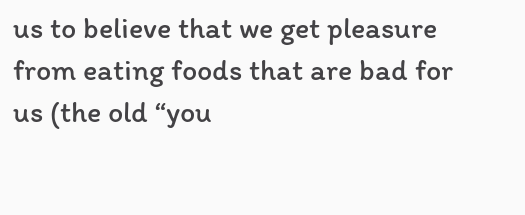us to believe that we get pleasure from eating foods that are bad for us (the old “you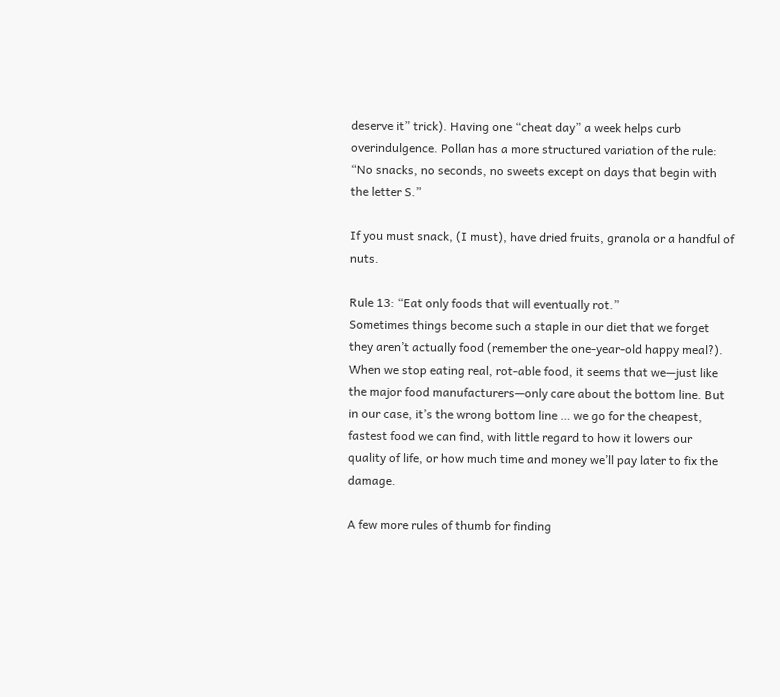deserve it” trick). Having one “cheat day” a week helps curb overindulgence. Pollan has a more structured variation of the rule: “No snacks, no seconds, no sweets except on days that begin with the letter S.”

If you must snack, (I must), have dried fruits, granola or a handful of nuts.

Rule 13: “Eat only foods that will eventually rot.”
Sometimes things become such a staple in our diet that we forget they aren’t actually food (remember the one-year-old happy meal?). When we stop eating real, rot-able food, it seems that we—just like the major food manufacturers—only care about the bottom line. But in our case, it’s the wrong bottom line … we go for the cheapest, fastest food we can find, with little regard to how it lowers our quality of life, or how much time and money we’ll pay later to fix the damage.

A few more rules of thumb for finding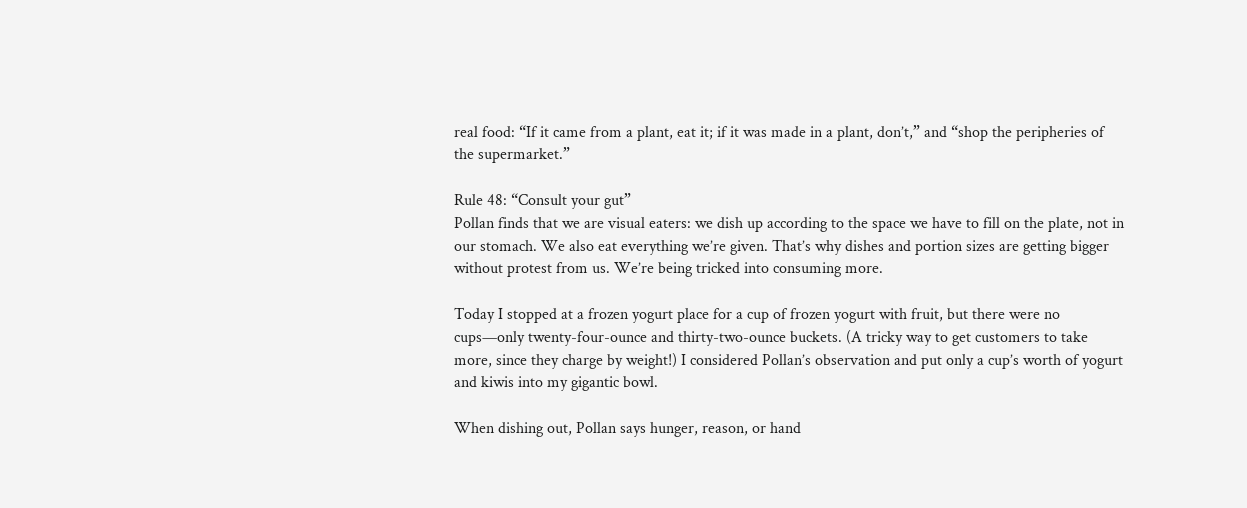real food: “If it came from a plant, eat it; if it was made in a plant, don’t,” and “shop the peripheries of the supermarket.”

Rule 48: “Consult your gut”
Pollan finds that we are visual eaters: we dish up according to the space we have to fill on the plate, not in our stomach. We also eat everything we’re given. That’s why dishes and portion sizes are getting bigger without protest from us. We’re being tricked into consuming more.

Today I stopped at a frozen yogurt place for a cup of frozen yogurt with fruit, but there were no cups—only twenty-four-ounce and thirty-two-ounce buckets. (A tricky way to get customers to take more, since they charge by weight!) I considered Pollan’s observation and put only a cup’s worth of yogurt and kiwis into my gigantic bowl.

When dishing out, Pollan says hunger, reason, or hand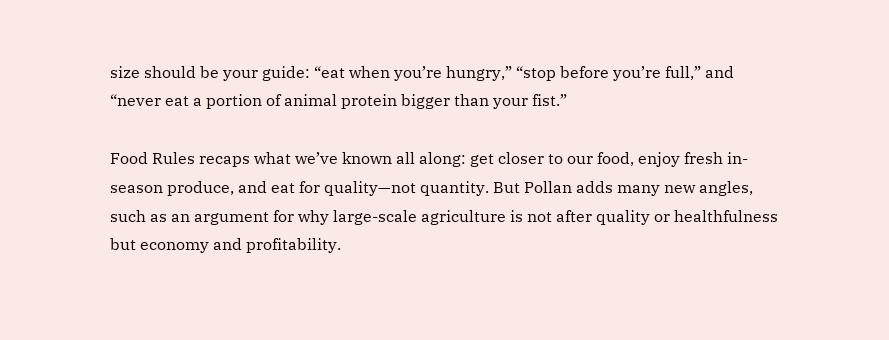size should be your guide: “eat when you’re hungry,” “stop before you’re full,” and “never eat a portion of animal protein bigger than your fist.”

Food Rules recaps what we’ve known all along: get closer to our food, enjoy fresh in-season produce, and eat for quality—not quantity. But Pollan adds many new angles, such as an argument for why large-scale agriculture is not after quality or healthfulness but economy and profitability.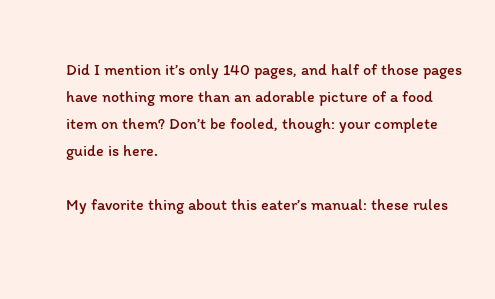Did I mention it’s only 140 pages, and half of those pages have nothing more than an adorable picture of a food item on them? Don’t be fooled, though: your complete guide is here.

My favorite thing about this eater’s manual: these rules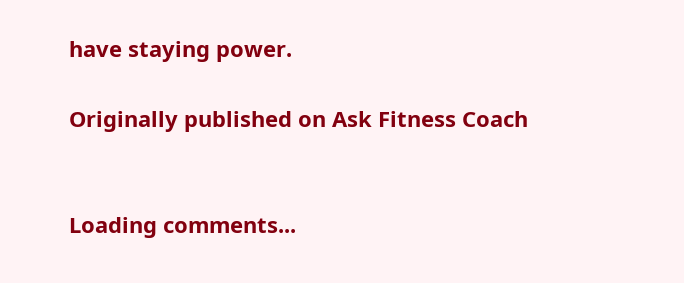have staying power.

Originally published on Ask Fitness Coach


Loading comments...